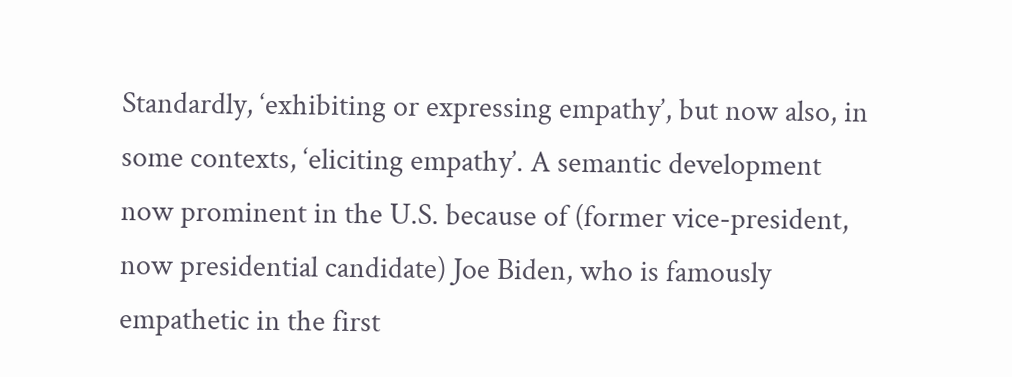Standardly, ‘exhibiting or expressing empathy’, but now also, in some contexts, ‘eliciting empathy’. A semantic development now prominent in the U.S. because of (former vice-president, now presidential candidate) Joe Biden, who is famously empathetic in the first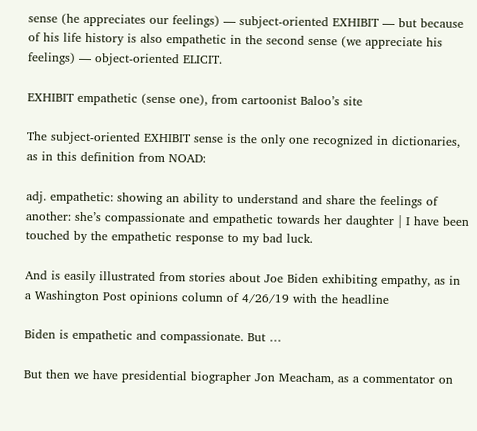sense (he appreciates our feelings) — subject-oriented EXHIBIT — but because of his life history is also empathetic in the second sense (we appreciate his feelings) — object-oriented ELICIT.

EXHIBIT empathetic (sense one), from cartoonist Baloo’s site

The subject-oriented EXHIBIT sense is the only one recognized in dictionaries, as in this definition from NOAD:

adj. empathetic: showing an ability to understand and share the feelings of another: she’s compassionate and empathetic towards her daughter | I have been touched by the empathetic response to my bad luck.

And is easily illustrated from stories about Joe Biden exhibiting empathy, as in a Washington Post opinions column of 4/26/19 with the headline

Biden is empathetic and compassionate. But …

But then we have presidential biographer Jon Meacham, as a commentator on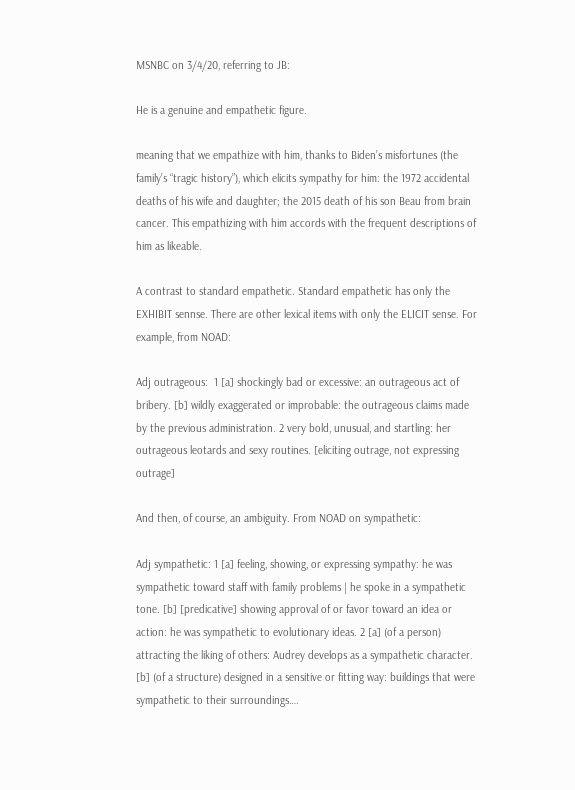MSNBC on 3/4/20, referring to JB:

He is a genuine and empathetic figure.

meaning that we empathize with him, thanks to Biden’s misfortunes (the family’s “tragic history”), which elicits sympathy for him: the 1972 accidental deaths of his wife and daughter; the 2015 death of his son Beau from brain cancer. This empathizing with him accords with the frequent descriptions of him as likeable.

A contrast to standard empathetic. Standard empathetic has only the EXHIBIT sennse. There are other lexical items with only the ELICIT sense. For example, from NOAD:

Adj outrageous:  1 [a] shockingly bad or excessive: an outrageous act of bribery. [b] wildly exaggerated or improbable: the outrageous claims made by the previous administration. 2 very bold, unusual, and startling: her outrageous leotards and sexy routines. [eliciting outrage, not expressing outrage]

And then, of course, an ambiguity. From NOAD on sympathetic:

Adj sympathetic: 1 [a] feeling, showing, or expressing sympathy: he was sympathetic toward staff with family problems | he spoke in a sympathetic tone. [b] [predicative] showing approval of or favor toward an idea or action: he was sympathetic to evolutionary ideas. 2 [a] (of a person) attracting the liking of others: Audrey develops as a sympathetic character. [b] (of a structure) designed in a sensitive or fitting way: buildings that were sympathetic to their surroundings….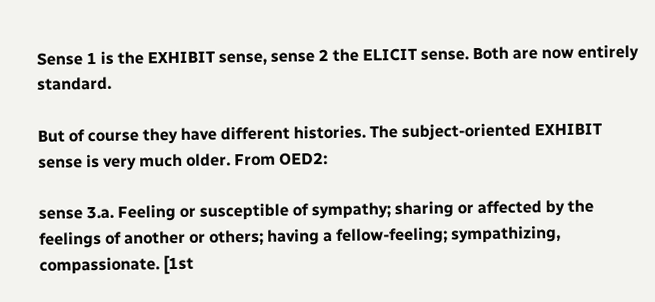Sense 1 is the EXHIBIT sense, sense 2 the ELICIT sense. Both are now entirely standard.

But of course they have different histories. The subject-oriented EXHIBIT sense is very much older. From OED2:

sense 3.a. Feeling or susceptible of sympathy; sharing or affected by the feelings of another or others; having a fellow-feeling; sympathizing, compassionate. [1st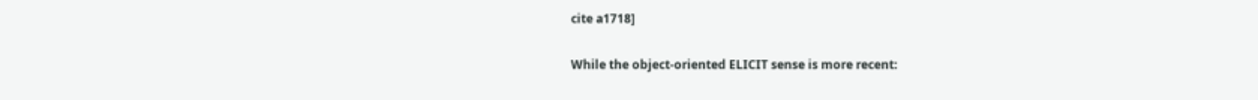cite a1718]

While the object-oriented ELICIT sense is more recent: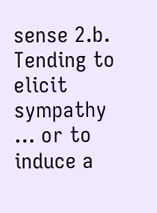sense 2.b. Tending to elicit sympathy … or to induce a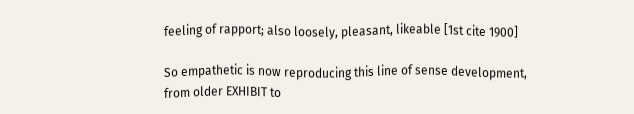feeling of rapport; also loosely, pleasant, likeable [1st cite 1900]

So empathetic is now reproducing this line of sense development, from older EXHIBIT to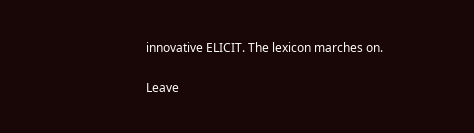innovative ELICIT. The lexicon marches on.

Leave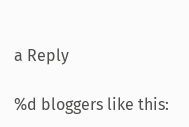a Reply

%d bloggers like this: